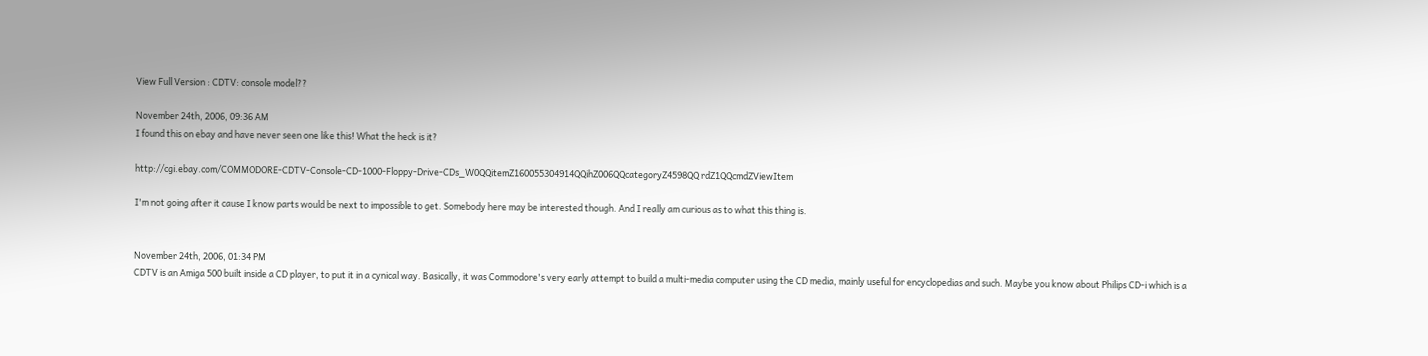View Full Version : CDTV: console model??

November 24th, 2006, 09:36 AM
I found this on ebay and have never seen one like this! What the heck is it?

http://cgi.ebay.com/COMMODORE-CDTV-Console-CD-1000-Floppy-Drive-CDs_W0QQitemZ160055304914QQihZ006QQcategoryZ4598QQ rdZ1QQcmdZViewItem

I'm not going after it cause I know parts would be next to impossible to get. Somebody here may be interested though. And I really am curious as to what this thing is.


November 24th, 2006, 01:34 PM
CDTV is an Amiga 500 built inside a CD player, to put it in a cynical way. Basically, it was Commodore's very early attempt to build a multi-media computer using the CD media, mainly useful for encyclopedias and such. Maybe you know about Philips CD-i which is a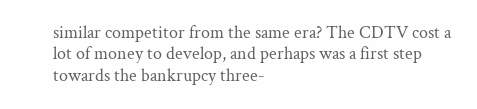similar competitor from the same era? The CDTV cost a lot of money to develop, and perhaps was a first step towards the bankrupcy three-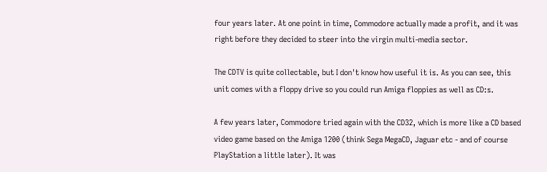four years later. At one point in time, Commodore actually made a profit, and it was right before they decided to steer into the virgin multi-media sector.

The CDTV is quite collectable, but I don't know how useful it is. As you can see, this unit comes with a floppy drive so you could run Amiga floppies as well as CD:s.

A few years later, Commodore tried again with the CD32, which is more like a CD based video game based on the Amiga 1200 (think Sega MegaCD, Jaguar etc - and of course PlayStation a little later). It was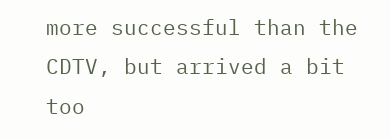more successful than the CDTV, but arrived a bit too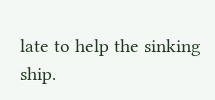late to help the sinking ship.